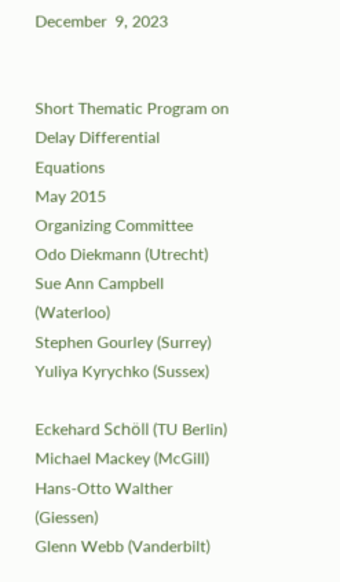December  9, 2023


Short Thematic Program on Delay Differential Equations
May 2015
Organizing Committee
Odo Diekmann (Utrecht)
Sue Ann Campbell (Waterloo)
Stephen Gourley (Surrey)
Yuliya Kyrychko (Sussex)

Eckehard Schöll (TU Berlin)
Michael Mackey (McGill)
Hans-Otto Walther (Giessen)
Glenn Webb (Vanderbilt)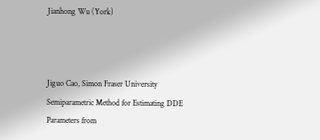Jianhong Wu (York)



Jiguo Cao, Simon Fraser University
Semiparametric Method for Estimating DDE Parameters from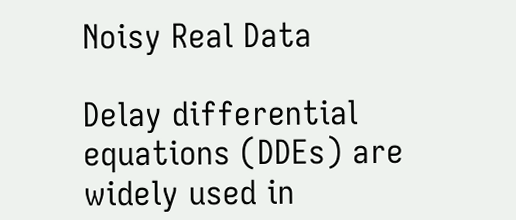Noisy Real Data

Delay differential equations (DDEs) are widely used in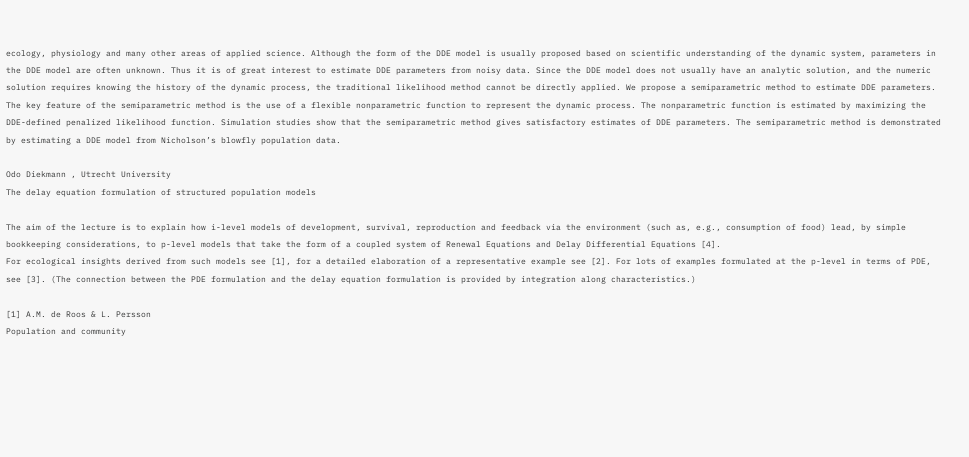ecology, physiology and many other areas of applied science. Although the form of the DDE model is usually proposed based on scientific understanding of the dynamic system, parameters in the DDE model are often unknown. Thus it is of great interest to estimate DDE parameters from noisy data. Since the DDE model does not usually have an analytic solution, and the numeric solution requires knowing the history of the dynamic process, the traditional likelihood method cannot be directly applied. We propose a semiparametric method to estimate DDE parameters. The key feature of the semiparametric method is the use of a flexible nonparametric function to represent the dynamic process. The nonparametric function is estimated by maximizing the DDE-defined penalized likelihood function. Simulation studies show that the semiparametric method gives satisfactory estimates of DDE parameters. The semiparametric method is demonstrated by estimating a DDE model from Nicholson’s blowfly population data.

Odo Diekmann , Utrecht University
The delay equation formulation of structured population models

The aim of the lecture is to explain how i-level models of development, survival, reproduction and feedback via the environment (such as, e.g., consumption of food) lead, by simple bookkeeping considerations, to p-level models that take the form of a coupled system of Renewal Equations and Delay Differential Equations [4].
For ecological insights derived from such models see [1], for a detailed elaboration of a representative example see [2]. For lots of examples formulated at the p-level in terms of PDE, see [3]. (The connection between the PDE formulation and the delay equation formulation is provided by integration along characteristics.)

[1] A.M. de Roos & L. Persson
Population and community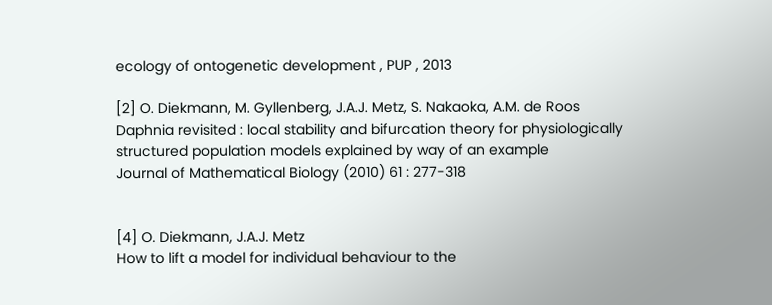ecology of ontogenetic development , PUP , 2013

[2] O. Diekmann, M. Gyllenberg, J.A.J. Metz, S. Nakaoka, A.M. de Roos
Daphnia revisited : local stability and bifurcation theory for physiologically
structured population models explained by way of an example
Journal of Mathematical Biology (2010) 61 : 277-318


[4] O. Diekmann, J.A.J. Metz
How to lift a model for individual behaviour to the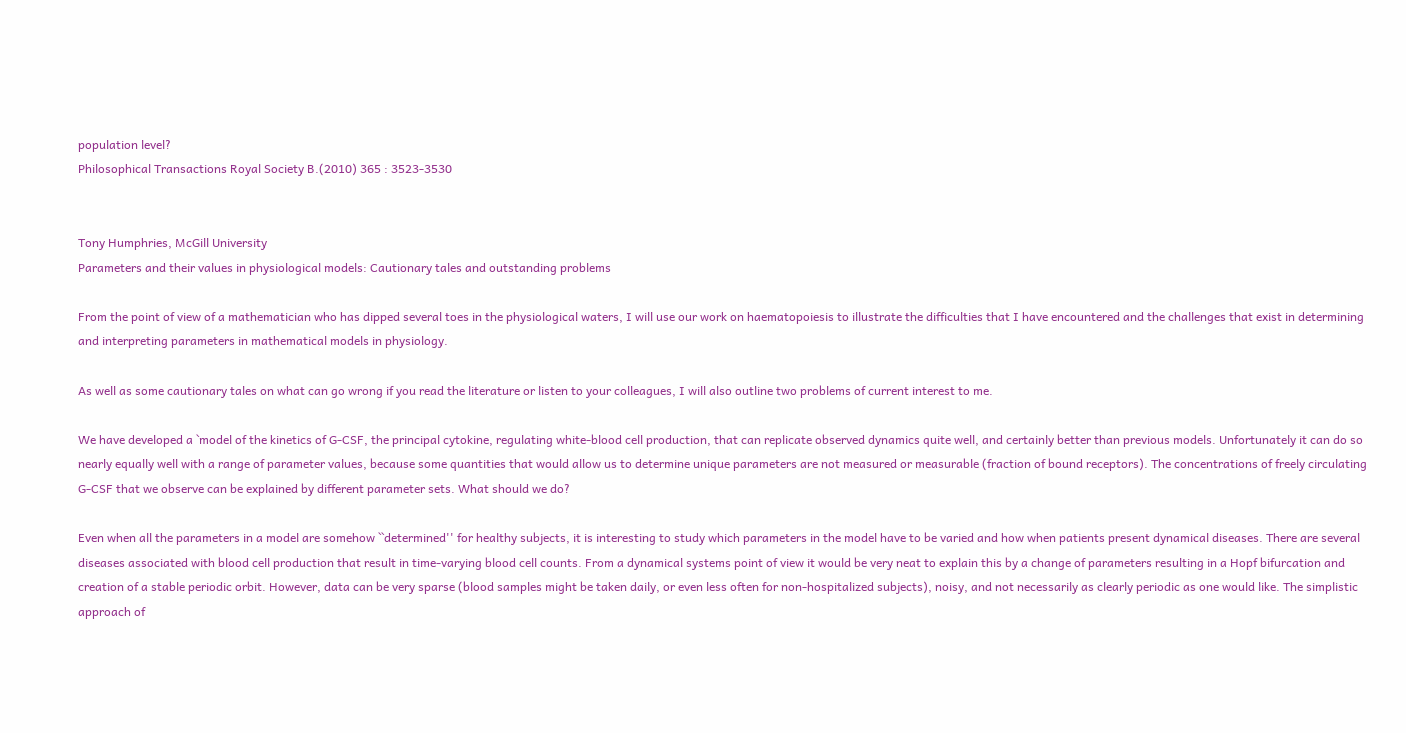population level?
Philosophical Transactions Royal Society B.(2010) 365 : 3523-3530


Tony Humphries, McGill University
Parameters and their values in physiological models: Cautionary tales and outstanding problems

From the point of view of a mathematician who has dipped several toes in the physiological waters, I will use our work on haematopoiesis to illustrate the difficulties that I have encountered and the challenges that exist in determining and interpreting parameters in mathematical models in physiology.

As well as some cautionary tales on what can go wrong if you read the literature or listen to your colleagues, I will also outline two problems of current interest to me.

We have developed a `model of the kinetics of G-CSF, the principal cytokine, regulating white-blood cell production, that can replicate observed dynamics quite well, and certainly better than previous models. Unfortunately it can do so nearly equally well with a range of parameter values, because some quantities that would allow us to determine unique parameters are not measured or measurable (fraction of bound receptors). The concentrations of freely circulating G-CSF that we observe can be explained by different parameter sets. What should we do?

Even when all the parameters in a model are somehow ``determined'' for healthy subjects, it is interesting to study which parameters in the model have to be varied and how when patients present dynamical diseases. There are several diseases associated with blood cell production that result in time-varying blood cell counts. From a dynamical systems point of view it would be very neat to explain this by a change of parameters resulting in a Hopf bifurcation and creation of a stable periodic orbit. However, data can be very sparse (blood samples might be taken daily, or even less often for non-hospitalized subjects), noisy, and not necessarily as clearly periodic as one would like. The simplistic approach of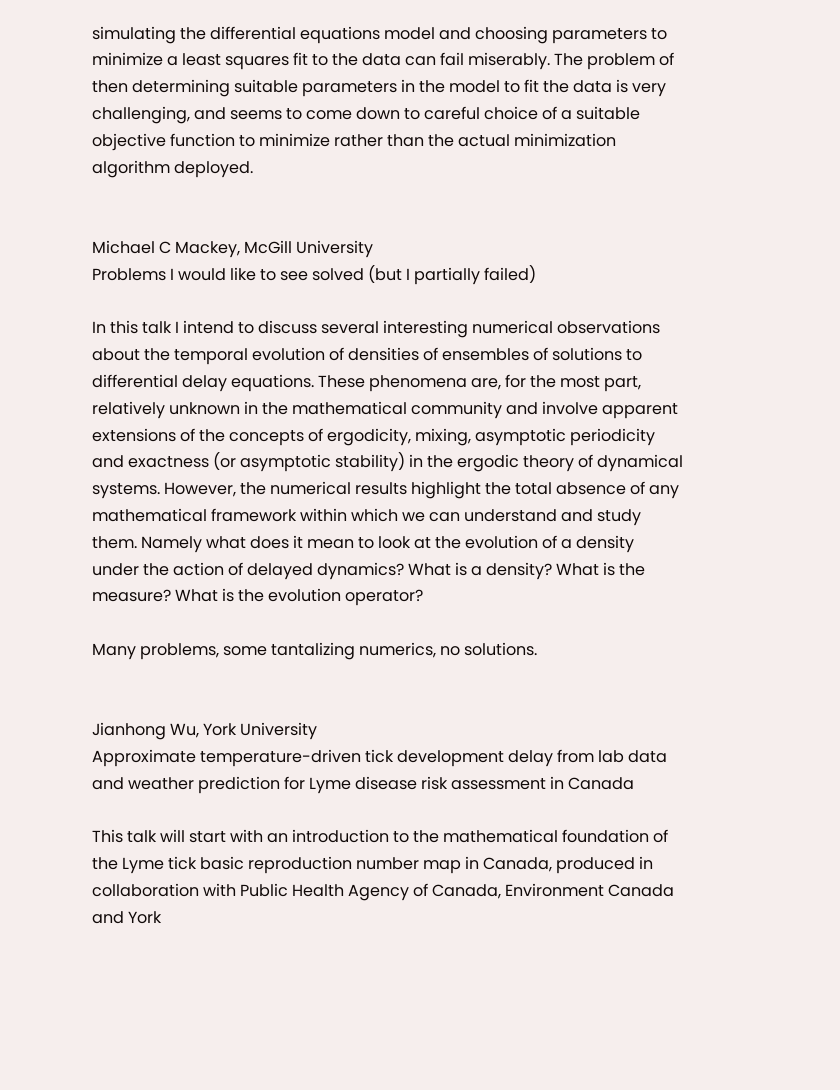simulating the differential equations model and choosing parameters to minimize a least squares fit to the data can fail miserably. The problem of then determining suitable parameters in the model to fit the data is very challenging, and seems to come down to careful choice of a suitable objective function to minimize rather than the actual minimization algorithm deployed.


Michael C Mackey, McGill University
Problems I would like to see solved (but I partially failed)

In this talk I intend to discuss several interesting numerical observations about the temporal evolution of densities of ensembles of solutions to differential delay equations. These phenomena are, for the most part, relatively unknown in the mathematical community and involve apparent extensions of the concepts of ergodicity, mixing, asymptotic periodicity and exactness (or asymptotic stability) in the ergodic theory of dynamical systems. However, the numerical results highlight the total absence of any mathematical framework within which we can understand and study them. Namely what does it mean to look at the evolution of a density under the action of delayed dynamics? What is a density? What is the measure? What is the evolution operator?

Many problems, some tantalizing numerics, no solutions.


Jianhong Wu, York University
Approximate temperature-driven tick development delay from lab data and weather prediction for Lyme disease risk assessment in Canada

This talk will start with an introduction to the mathematical foundation of the Lyme tick basic reproduction number map in Canada, produced in collaboration with Public Health Agency of Canada, Environment Canada and York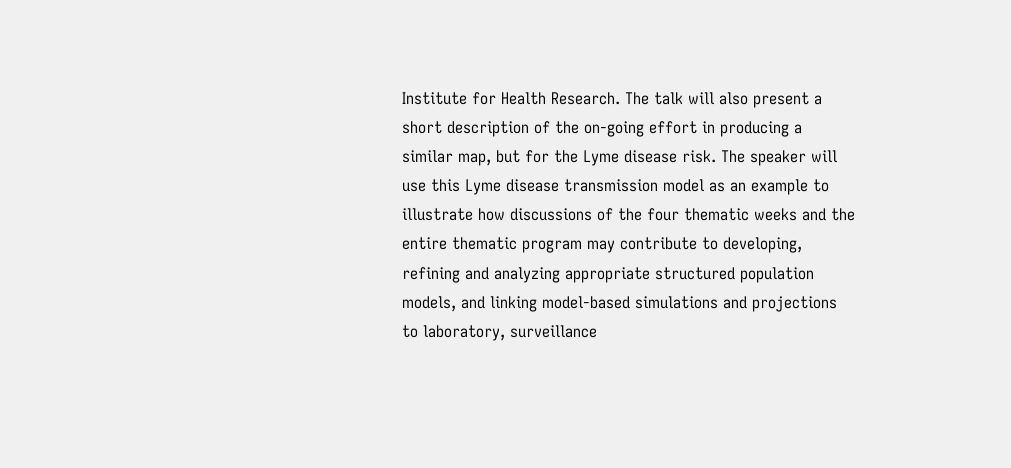Institute for Health Research. The talk will also present a short description of the on-going effort in producing a similar map, but for the Lyme disease risk. The speaker will use this Lyme disease transmission model as an example to illustrate how discussions of the four thematic weeks and the entire thematic program may contribute to developing, refining and analyzing appropriate structured population models, and linking model-based simulations and projections to laboratory, surveillance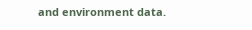and environment data.